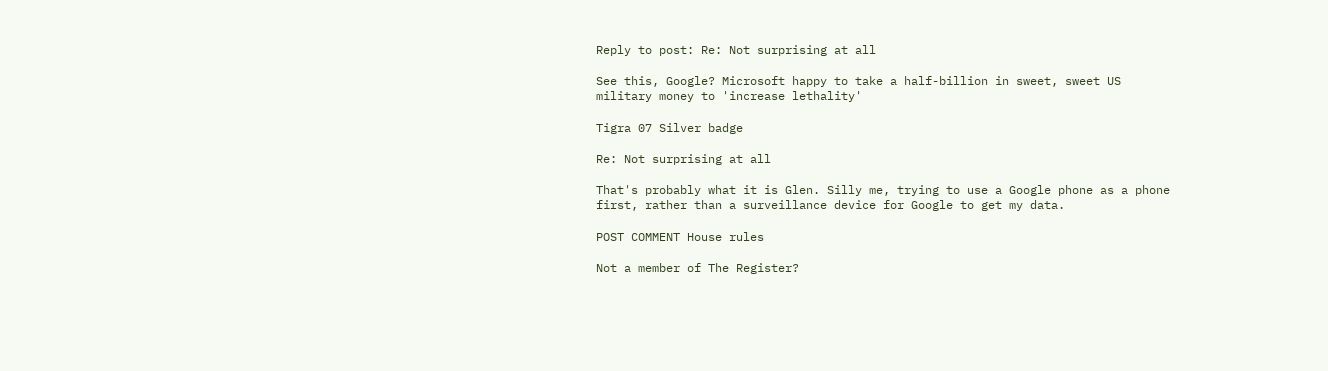Reply to post: Re: Not surprising at all

See this, Google? Microsoft happy to take a half-billion in sweet, sweet US military money to 'increase lethality'

Tigra 07 Silver badge

Re: Not surprising at all

That's probably what it is Glen. Silly me, trying to use a Google phone as a phone first, rather than a surveillance device for Google to get my data.

POST COMMENT House rules

Not a member of The Register?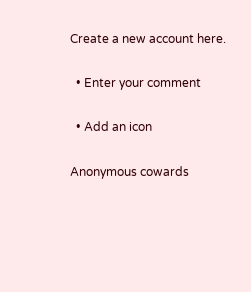Create a new account here.

  • Enter your comment

  • Add an icon

Anonymous cowards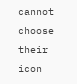cannot choose their icon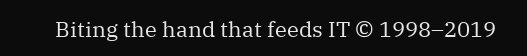Biting the hand that feeds IT © 1998–2019